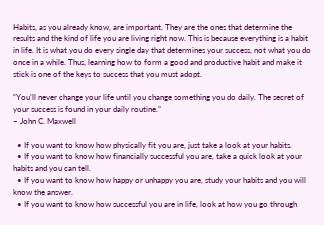Habits, as you already know, are important. They are the ones that determine the results and the kind of life you are living right now. This is because everything is a habit in life. It is what you do every single day that determines your success, not what you do once in a while. Thus, learning how to form a good and productive habit and make it stick is one of the keys to success that you must adopt.

“You’ll never change your life until you change something you do daily. The secret of your success is found in your daily routine.”
– John C. Maxwell

  • If you want to know how physically fit you are, just take a look at your habits.
  • If you want to know how financially successful you are, take a quick look at your habits and you can tell.
  • If you want to know how happy or unhappy you are, study your habits and you will know the answer.
  • If you want to know how successful you are in life, look at how you go through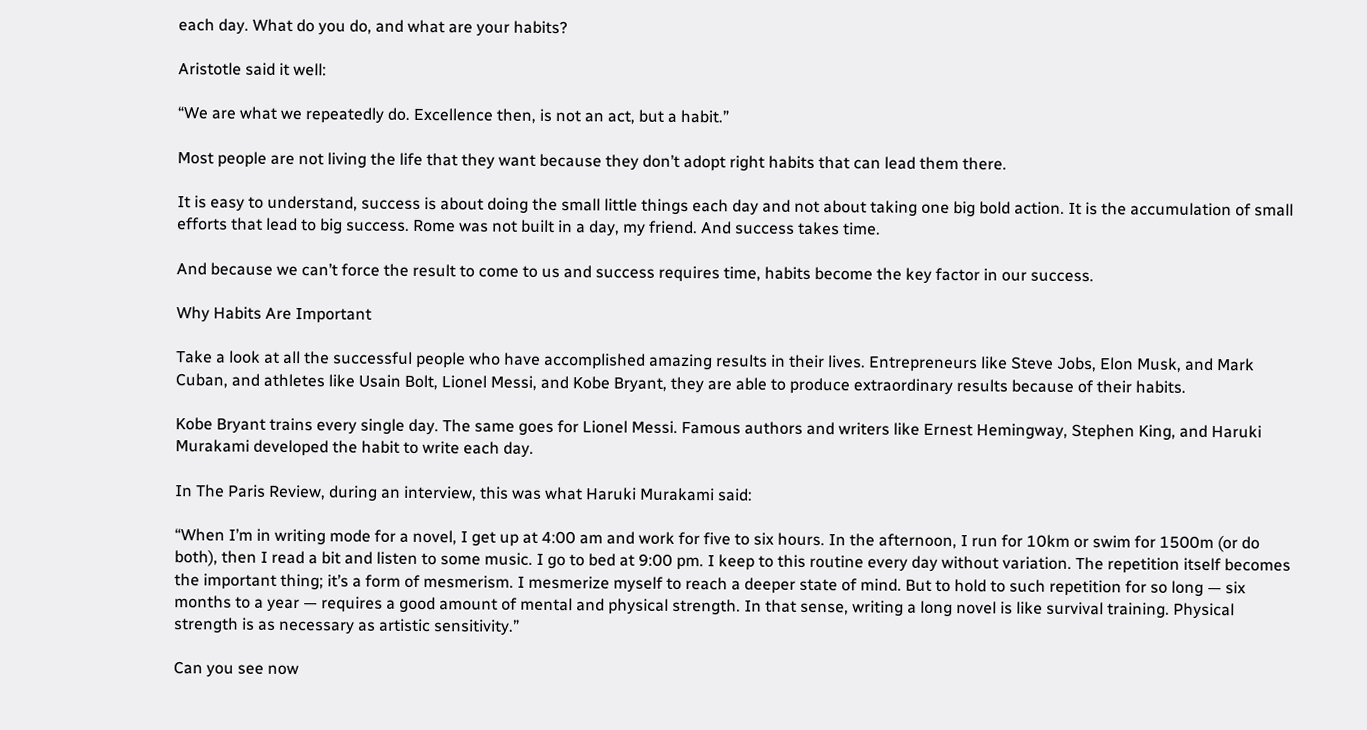each day. What do you do, and what are your habits?

Aristotle said it well:

“We are what we repeatedly do. Excellence then, is not an act, but a habit.”

Most people are not living the life that they want because they don’t adopt right habits that can lead them there.

It is easy to understand, success is about doing the small little things each day and not about taking one big bold action. It is the accumulation of small efforts that lead to big success. Rome was not built in a day, my friend. And success takes time.

And because we can’t force the result to come to us and success requires time, habits become the key factor in our success.

Why Habits Are Important

Take a look at all the successful people who have accomplished amazing results in their lives. Entrepreneurs like Steve Jobs, Elon Musk, and Mark Cuban, and athletes like Usain Bolt, Lionel Messi, and Kobe Bryant, they are able to produce extraordinary results because of their habits.

Kobe Bryant trains every single day. The same goes for Lionel Messi. Famous authors and writers like Ernest Hemingway, Stephen King, and Haruki Murakami developed the habit to write each day.

In The Paris Review, during an interview, this was what Haruki Murakami said:

“When I’m in writing mode for a novel, I get up at 4:00 am and work for five to six hours. In the afternoon, I run for 10km or swim for 1500m (or do both), then I read a bit and listen to some music. I go to bed at 9:00 pm. I keep to this routine every day without variation. The repetition itself becomes the important thing; it’s a form of mesmerism. I mesmerize myself to reach a deeper state of mind. But to hold to such repetition for so long — six months to a year — requires a good amount of mental and physical strength. In that sense, writing a long novel is like survival training. Physical strength is as necessary as artistic sensitivity.”

Can you see now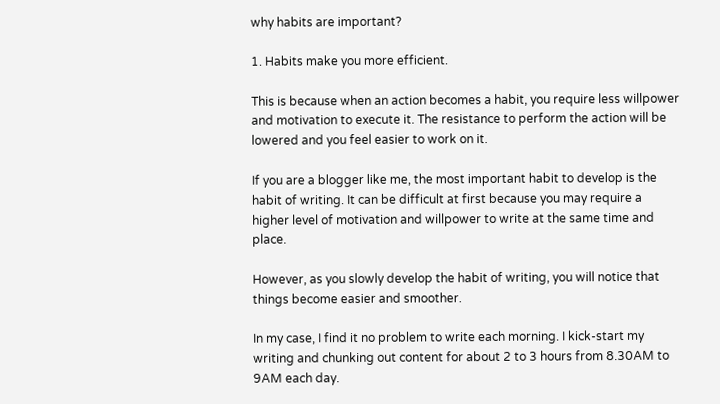why habits are important?

1. Habits make you more efficient.

This is because when an action becomes a habit, you require less willpower and motivation to execute it. The resistance to perform the action will be lowered and you feel easier to work on it.

If you are a blogger like me, the most important habit to develop is the habit of writing. It can be difficult at first because you may require a higher level of motivation and willpower to write at the same time and place.

However, as you slowly develop the habit of writing, you will notice that things become easier and smoother.

In my case, I find it no problem to write each morning. I kick-start my writing and chunking out content for about 2 to 3 hours from 8.30AM to 9AM each day.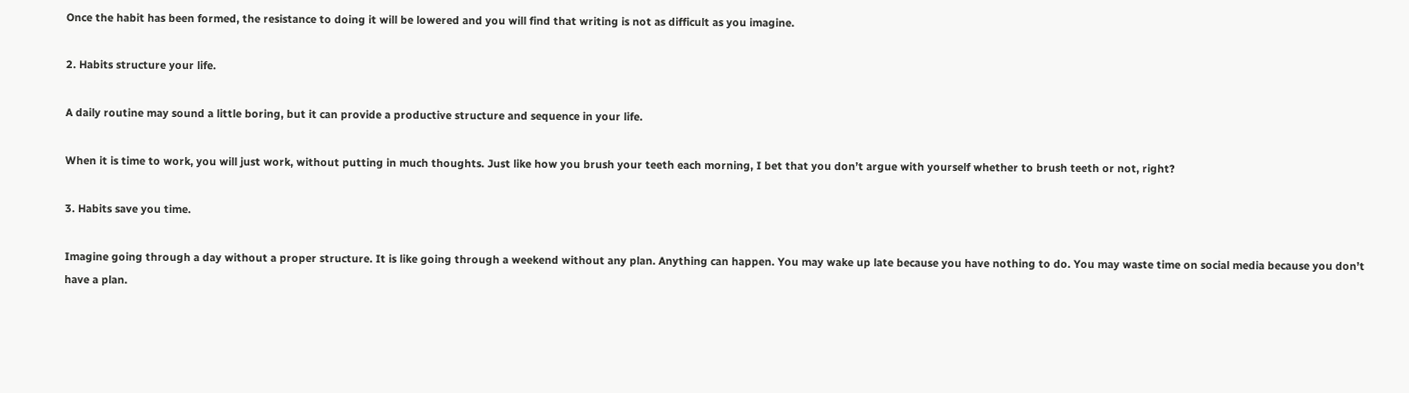Once the habit has been formed, the resistance to doing it will be lowered and you will find that writing is not as difficult as you imagine.

2. Habits structure your life.

A daily routine may sound a little boring, but it can provide a productive structure and sequence in your life.

When it is time to work, you will just work, without putting in much thoughts. Just like how you brush your teeth each morning, I bet that you don’t argue with yourself whether to brush teeth or not, right?

3. Habits save you time.

Imagine going through a day without a proper structure. It is like going through a weekend without any plan. Anything can happen. You may wake up late because you have nothing to do. You may waste time on social media because you don’t have a plan.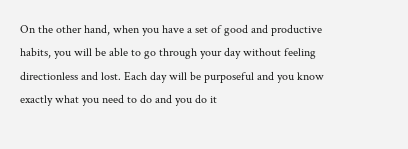On the other hand, when you have a set of good and productive habits, you will be able to go through your day without feeling directionless and lost. Each day will be purposeful and you know exactly what you need to do and you do it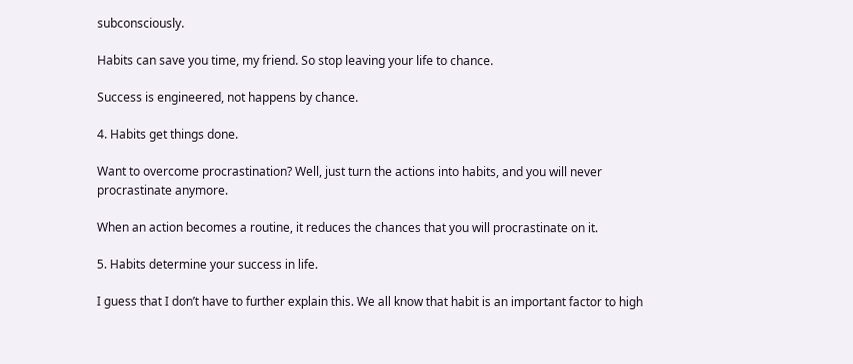subconsciously.

Habits can save you time, my friend. So stop leaving your life to chance.

Success is engineered, not happens by chance.

4. Habits get things done.

Want to overcome procrastination? Well, just turn the actions into habits, and you will never procrastinate anymore.

When an action becomes a routine, it reduces the chances that you will procrastinate on it.

5. Habits determine your success in life.

I guess that I don’t have to further explain this. We all know that habit is an important factor to high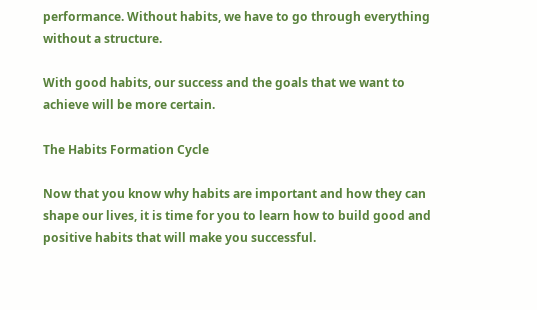performance. Without habits, we have to go through everything without a structure.

With good habits, our success and the goals that we want to achieve will be more certain.

The Habits Formation Cycle

Now that you know why habits are important and how they can shape our lives, it is time for you to learn how to build good and positive habits that will make you successful.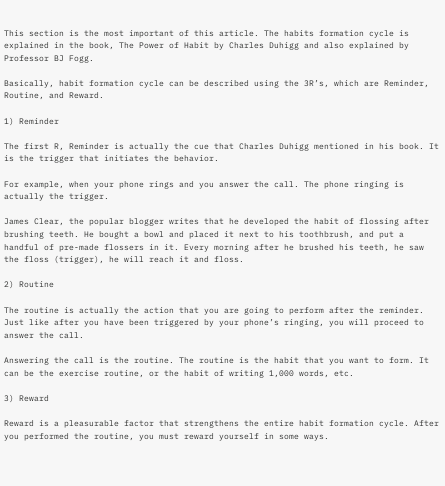This section is the most important of this article. The habits formation cycle is explained in the book, The Power of Habit by Charles Duhigg and also explained by Professor BJ Fogg.

Basically, habit formation cycle can be described using the 3R’s, which are Reminder, Routine, and Reward.

1) Reminder

The first R, Reminder is actually the cue that Charles Duhigg mentioned in his book. It is the trigger that initiates the behavior.

For example, when your phone rings and you answer the call. The phone ringing is actually the trigger.

James Clear, the popular blogger writes that he developed the habit of flossing after brushing teeth. He bought a bowl and placed it next to his toothbrush, and put a handful of pre-made flossers in it. Every morning after he brushed his teeth, he saw the floss (trigger), he will reach it and floss.

2) Routine

The routine is actually the action that you are going to perform after the reminder. Just like after you have been triggered by your phone’s ringing, you will proceed to answer the call.

Answering the call is the routine. The routine is the habit that you want to form. It can be the exercise routine, or the habit of writing 1,000 words, etc.

3) Reward

Reward is a pleasurable factor that strengthens the entire habit formation cycle. After you performed the routine, you must reward yourself in some ways.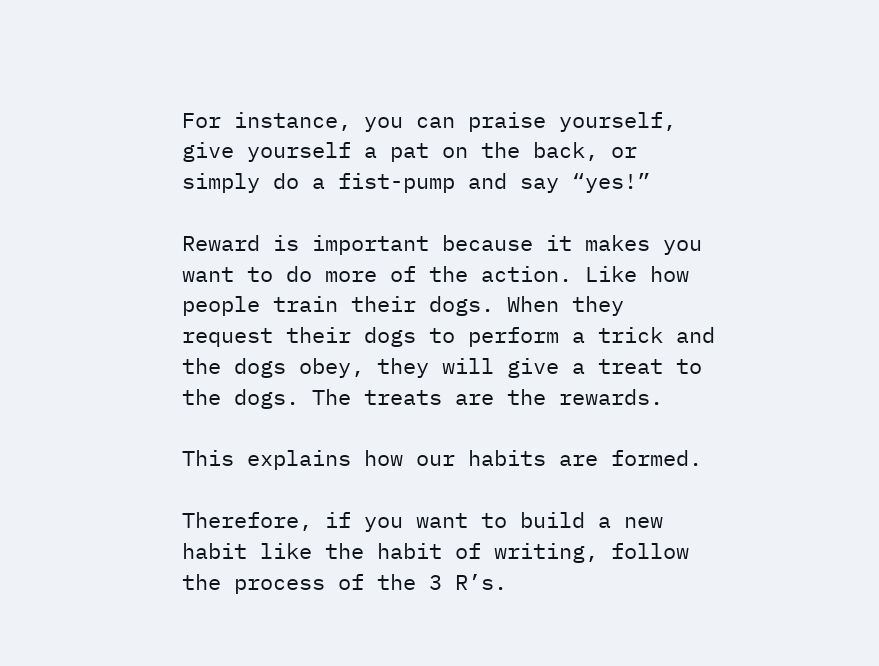For instance, you can praise yourself, give yourself a pat on the back, or simply do a fist-pump and say “yes!”

Reward is important because it makes you want to do more of the action. Like how people train their dogs. When they request their dogs to perform a trick and the dogs obey, they will give a treat to the dogs. The treats are the rewards.

This explains how our habits are formed.

Therefore, if you want to build a new habit like the habit of writing, follow the process of the 3 R’s.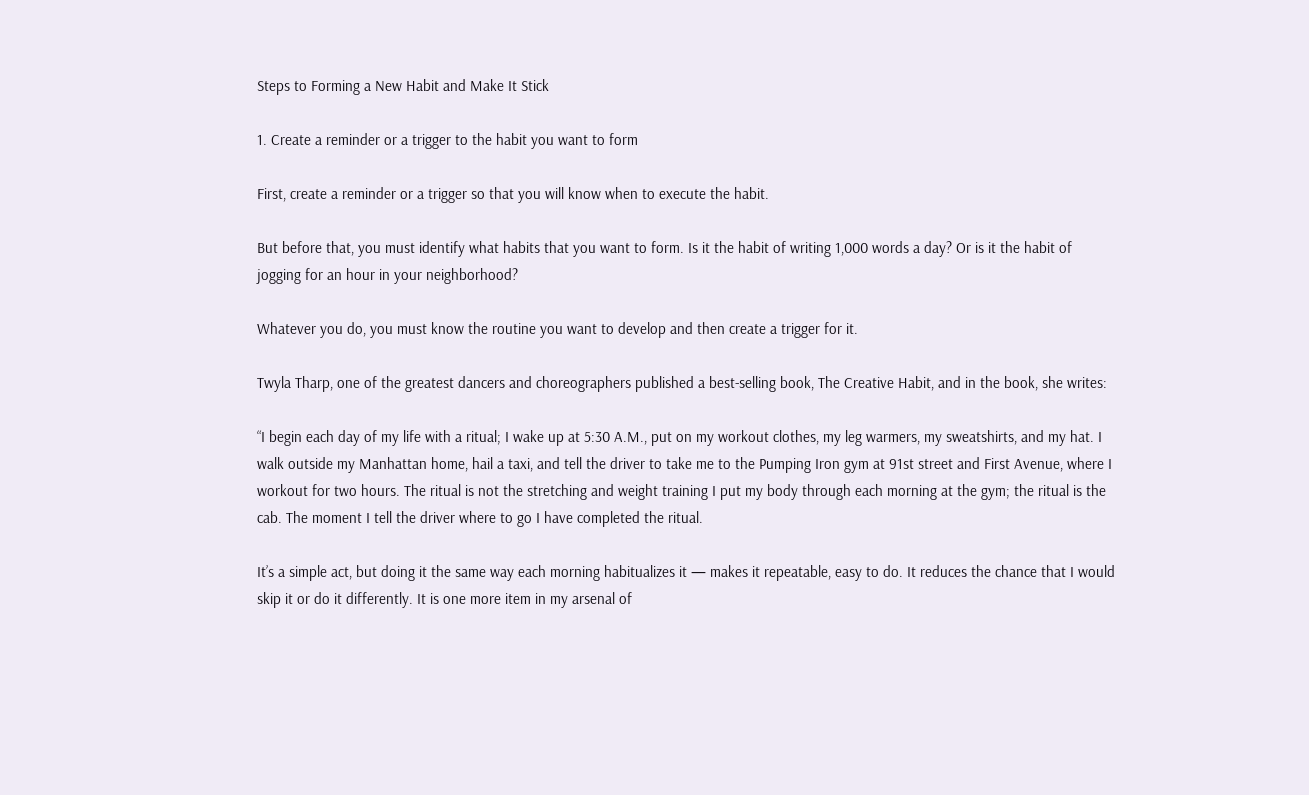Steps to Forming a New Habit and Make It Stick

1. Create a reminder or a trigger to the habit you want to form

First, create a reminder or a trigger so that you will know when to execute the habit.

But before that, you must identify what habits that you want to form. Is it the habit of writing 1,000 words a day? Or is it the habit of jogging for an hour in your neighborhood?

Whatever you do, you must know the routine you want to develop and then create a trigger for it.

Twyla Tharp, one of the greatest dancers and choreographers published a best-selling book, The Creative Habit, and in the book, she writes:

“I begin each day of my life with a ritual; I wake up at 5:30 A.M., put on my workout clothes, my leg warmers, my sweatshirts, and my hat. I walk outside my Manhattan home, hail a taxi, and tell the driver to take me to the Pumping Iron gym at 91st street and First Avenue, where I workout for two hours. The ritual is not the stretching and weight training I put my body through each morning at the gym; the ritual is the cab. The moment I tell the driver where to go I have completed the ritual.

It’s a simple act, but doing it the same way each morning habitualizes it — makes it repeatable, easy to do. It reduces the chance that I would skip it or do it differently. It is one more item in my arsenal of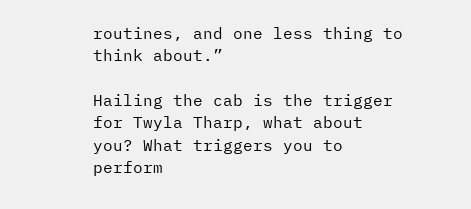routines, and one less thing to think about.”

Hailing the cab is the trigger for Twyla Tharp, what about you? What triggers you to perform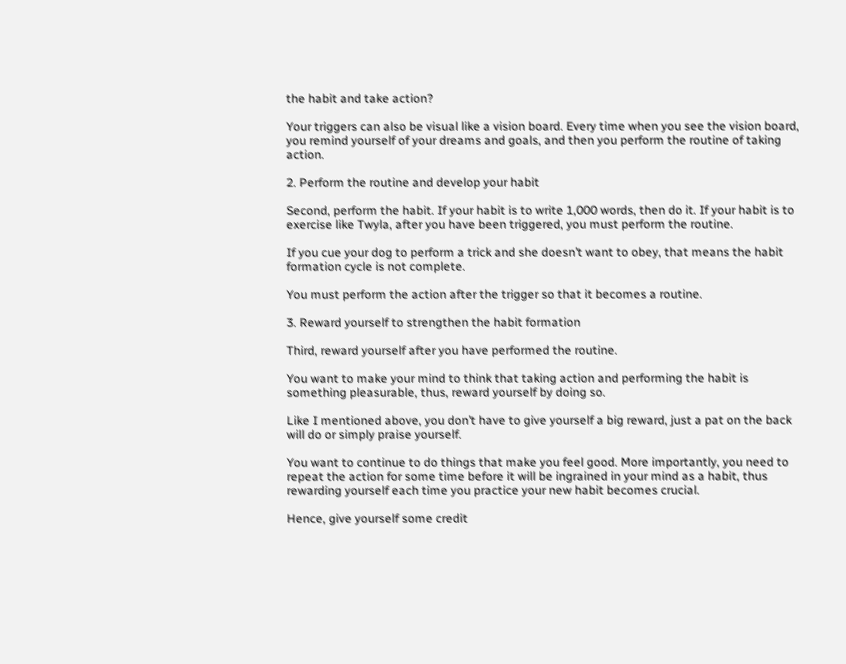the habit and take action?

Your triggers can also be visual like a vision board. Every time when you see the vision board, you remind yourself of your dreams and goals, and then you perform the routine of taking action.

2. Perform the routine and develop your habit

Second, perform the habit. If your habit is to write 1,000 words, then do it. If your habit is to exercise like Twyla, after you have been triggered, you must perform the routine.

If you cue your dog to perform a trick and she doesn’t want to obey, that means the habit formation cycle is not complete.

You must perform the action after the trigger so that it becomes a routine.

3. Reward yourself to strengthen the habit formation

Third, reward yourself after you have performed the routine.

You want to make your mind to think that taking action and performing the habit is something pleasurable, thus, reward yourself by doing so.

Like I mentioned above, you don’t have to give yourself a big reward, just a pat on the back will do or simply praise yourself.

You want to continue to do things that make you feel good. More importantly, you need to repeat the action for some time before it will be ingrained in your mind as a habit, thus rewarding yourself each time you practice your new habit becomes crucial.

Hence, give yourself some credit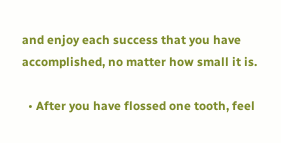and enjoy each success that you have accomplished, no matter how small it is.

  • After you have flossed one tooth, feel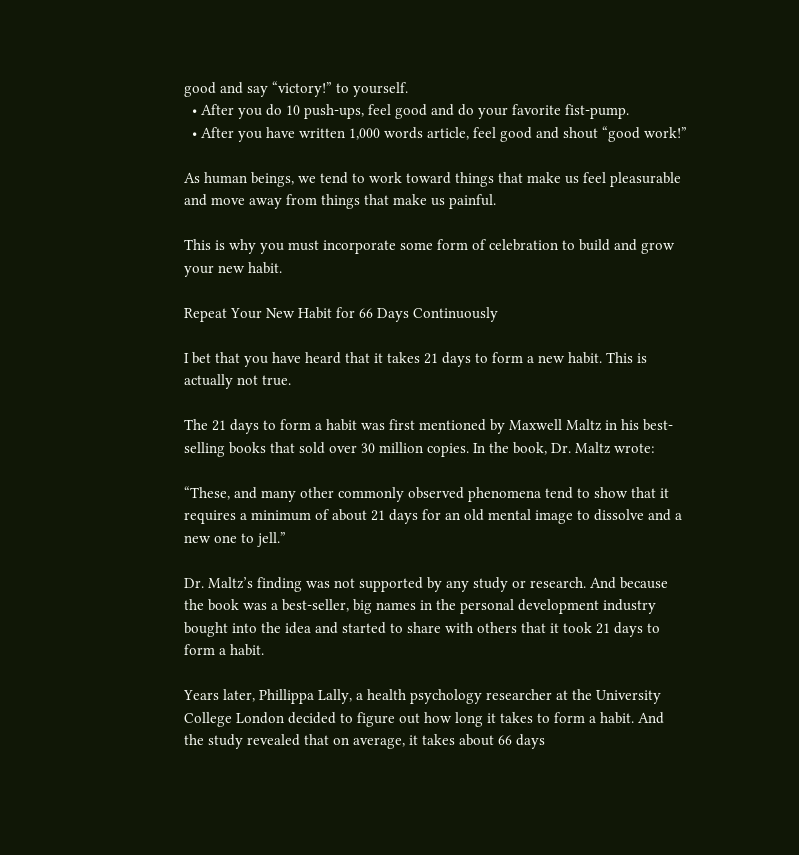good and say “victory!” to yourself.
  • After you do 10 push-ups, feel good and do your favorite fist-pump.
  • After you have written 1,000 words article, feel good and shout “good work!”

As human beings, we tend to work toward things that make us feel pleasurable and move away from things that make us painful.

This is why you must incorporate some form of celebration to build and grow your new habit.

Repeat Your New Habit for 66 Days Continuously

I bet that you have heard that it takes 21 days to form a new habit. This is actually not true.

The 21 days to form a habit was first mentioned by Maxwell Maltz in his best-selling books that sold over 30 million copies. In the book, Dr. Maltz wrote:

“These, and many other commonly observed phenomena tend to show that it requires a minimum of about 21 days for an old mental image to dissolve and a new one to jell.”

Dr. Maltz’s finding was not supported by any study or research. And because the book was a best-seller, big names in the personal development industry bought into the idea and started to share with others that it took 21 days to form a habit.

Years later, Phillippa Lally, a health psychology researcher at the University College London decided to figure out how long it takes to form a habit. And the study revealed that on average, it takes about 66 days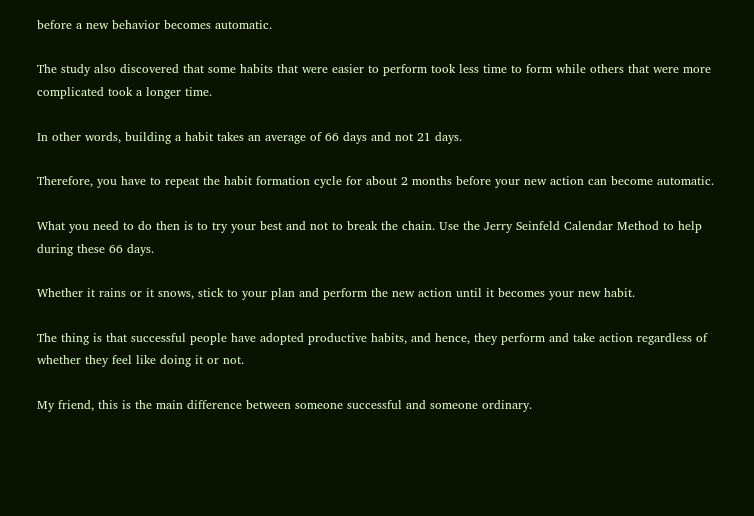before a new behavior becomes automatic.

The study also discovered that some habits that were easier to perform took less time to form while others that were more complicated took a longer time.

In other words, building a habit takes an average of 66 days and not 21 days.

Therefore, you have to repeat the habit formation cycle for about 2 months before your new action can become automatic.

What you need to do then is to try your best and not to break the chain. Use the Jerry Seinfeld Calendar Method to help during these 66 days.

Whether it rains or it snows, stick to your plan and perform the new action until it becomes your new habit.

The thing is that successful people have adopted productive habits, and hence, they perform and take action regardless of whether they feel like doing it or not.

My friend, this is the main difference between someone successful and someone ordinary.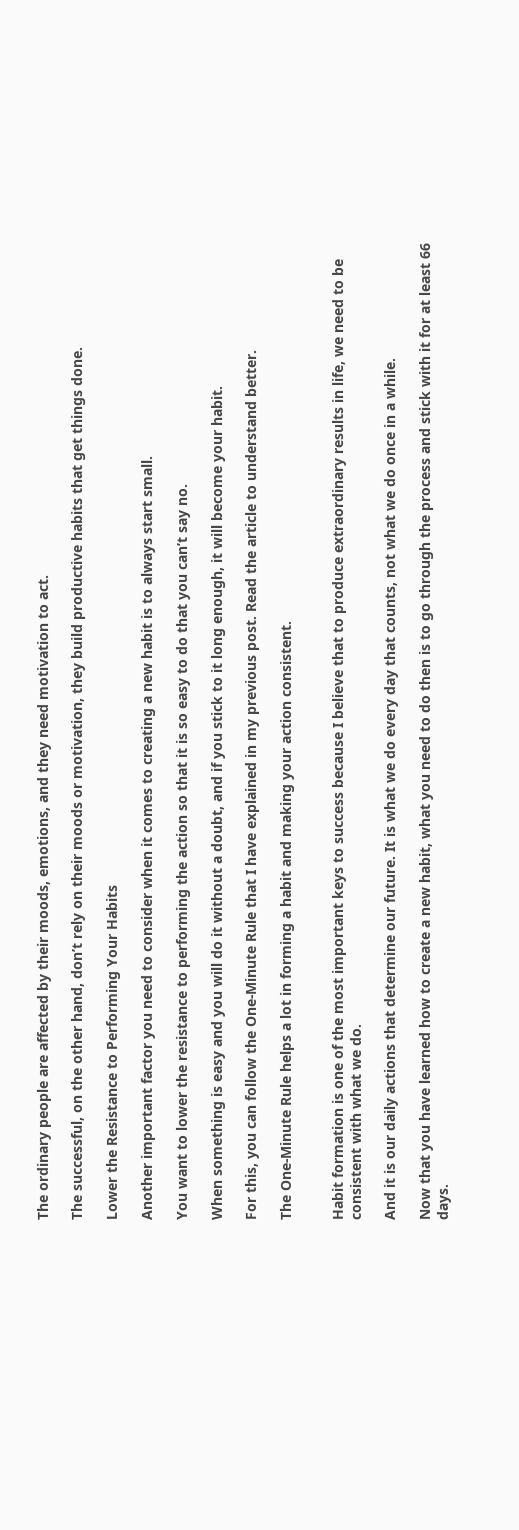The ordinary people are affected by their moods, emotions, and they need motivation to act.

The successful, on the other hand, don’t rely on their moods or motivation, they build productive habits that get things done.

Lower the Resistance to Performing Your Habits

Another important factor you need to consider when it comes to creating a new habit is to always start small.

You want to lower the resistance to performing the action so that it is so easy to do that you can’t say no.

When something is easy and you will do it without a doubt, and if you stick to it long enough, it will become your habit.

For this, you can follow the One-Minute Rule that I have explained in my previous post. Read the article to understand better.

The One-Minute Rule helps a lot in forming a habit and making your action consistent.


Habit formation is one of the most important keys to success because I believe that to produce extraordinary results in life, we need to be consistent with what we do.

And it is our daily actions that determine our future. It is what we do every day that counts, not what we do once in a while.

Now that you have learned how to create a new habit, what you need to do then is to go through the process and stick with it for at least 66 days.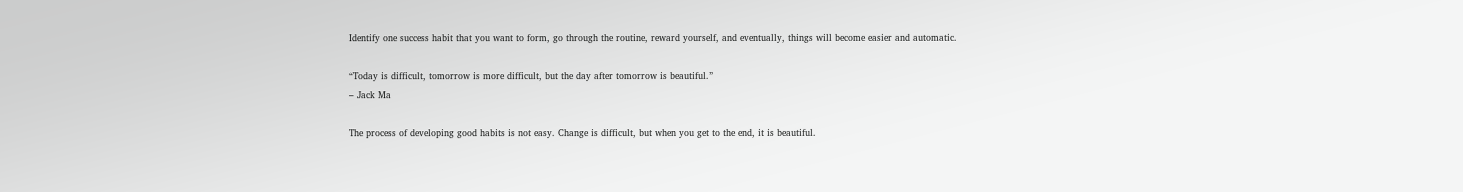Identify one success habit that you want to form, go through the routine, reward yourself, and eventually, things will become easier and automatic.

“Today is difficult, tomorrow is more difficult, but the day after tomorrow is beautiful.”
– Jack Ma

The process of developing good habits is not easy. Change is difficult, but when you get to the end, it is beautiful.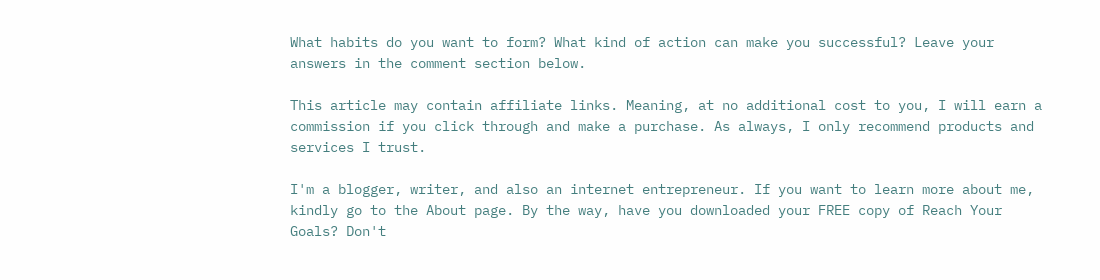What habits do you want to form? What kind of action can make you successful? Leave your answers in the comment section below.

This article may contain affiliate links. Meaning, at no additional cost to you, I will earn a commission if you click through and make a purchase. As always, I only recommend products and services I trust.

I'm a blogger, writer, and also an internet entrepreneur. If you want to learn more about me, kindly go to the About page. By the way, have you downloaded your FREE copy of Reach Your Goals? Don't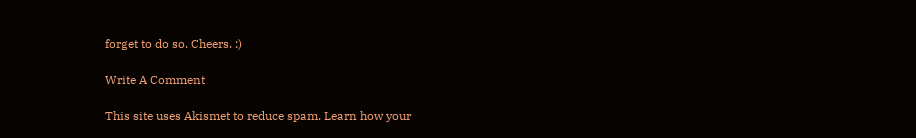forget to do so. Cheers. :)

Write A Comment

This site uses Akismet to reduce spam. Learn how your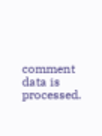comment data is processed.